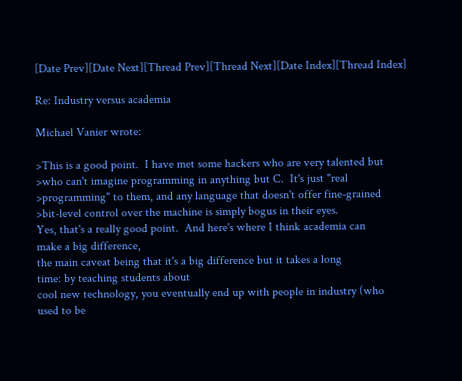[Date Prev][Date Next][Thread Prev][Thread Next][Date Index][Thread Index]

Re: Industry versus academia

Michael Vanier wrote:

>This is a good point.  I have met some hackers who are very talented but
>who can't imagine programming in anything but C.  It's just "real
>programming" to them, and any language that doesn't offer fine-grained
>bit-level control over the machine is simply bogus in their eyes.
Yes, that's a really good point.  And here's where I think academia can
make a big difference,
the main caveat being that it's a big difference but it takes a long
time: by teaching students about
cool new technology, you eventually end up with people in industry (who
used to be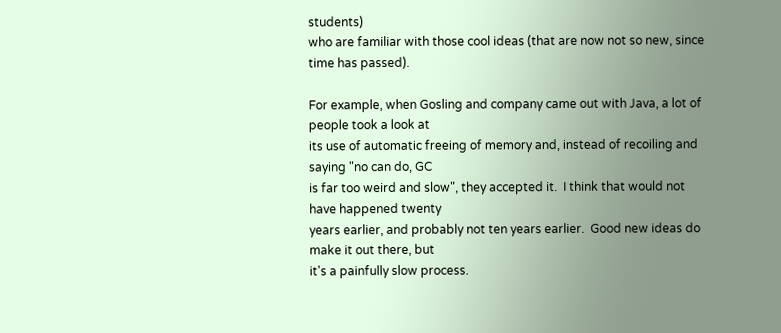students)
who are familiar with those cool ideas (that are now not so new, since
time has passed).

For example, when Gosling and company came out with Java, a lot of
people took a look at
its use of automatic freeing of memory and, instead of recoiling and
saying "no can do, GC
is far too weird and slow", they accepted it.  I think that would not
have happened twenty
years earlier, and probably not ten years earlier.  Good new ideas do
make it out there, but
it's a painfully slow process.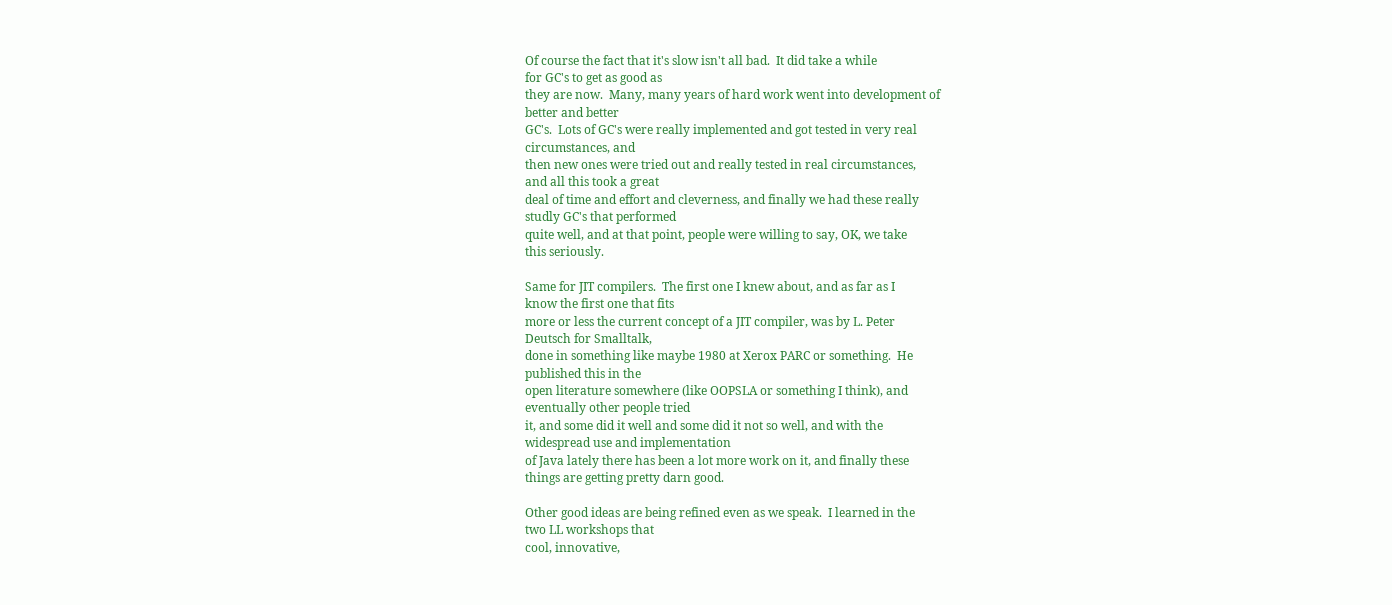Of course the fact that it's slow isn't all bad.  It did take a while
for GC's to get as good as
they are now.  Many, many years of hard work went into development of
better and better
GC's.  Lots of GC's were really implemented and got tested in very real
circumstances, and
then new ones were tried out and really tested in real circumstances,
and all this took a great
deal of time and effort and cleverness, and finally we had these really
studly GC's that performed
quite well, and at that point, people were willing to say, OK, we take
this seriously.

Same for JIT compilers.  The first one I knew about, and as far as I
know the first one that fits
more or less the current concept of a JIT compiler, was by L. Peter
Deutsch for Smalltalk,
done in something like maybe 1980 at Xerox PARC or something.  He
published this in the
open literature somewhere (like OOPSLA or something I think), and
eventually other people tried
it, and some did it well and some did it not so well, and with the
widespread use and implementation
of Java lately there has been a lot more work on it, and finally these
things are getting pretty darn good.

Other good ideas are being refined even as we speak.  I learned in the
two LL workshops that
cool, innovative,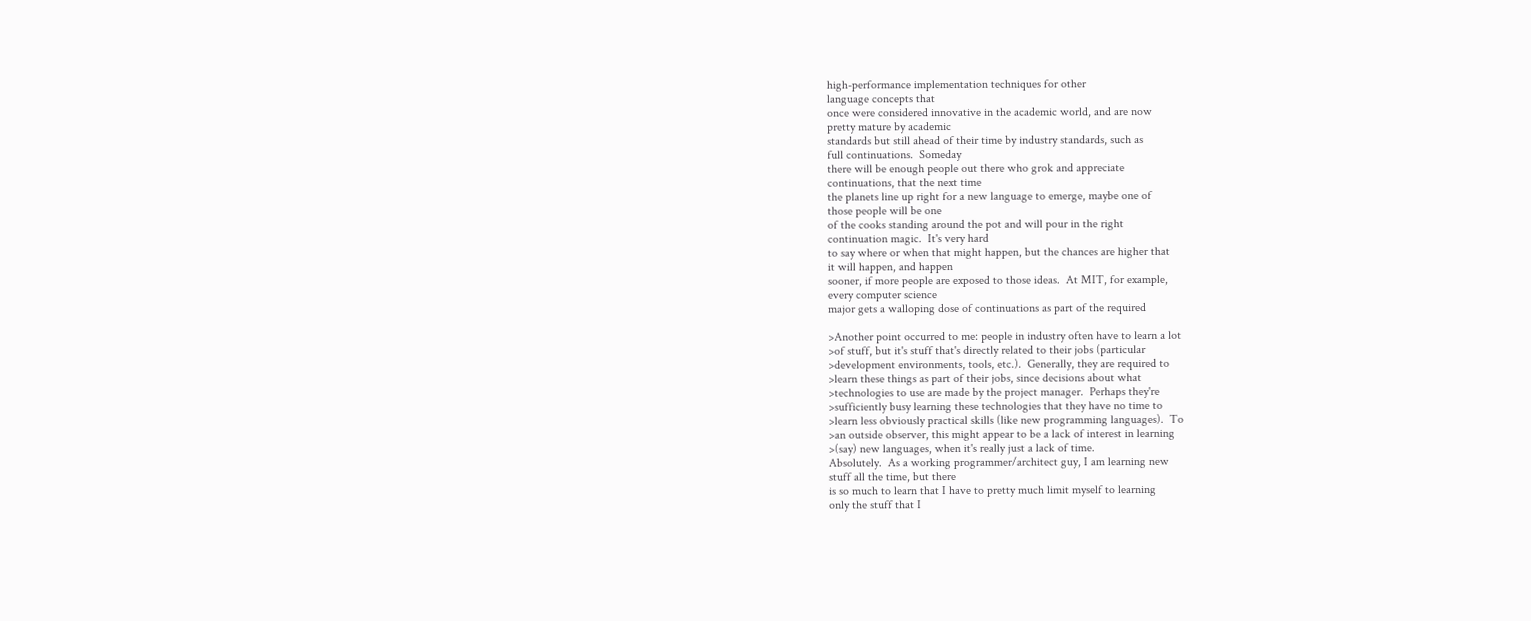high-performance implementation techniques for other
language concepts that
once were considered innovative in the academic world, and are now
pretty mature by academic
standards but still ahead of their time by industry standards, such as
full continuations.  Someday
there will be enough people out there who grok and appreciate
continuations, that the next time
the planets line up right for a new language to emerge, maybe one of
those people will be one
of the cooks standing around the pot and will pour in the right
continuation magic.  It's very hard
to say where or when that might happen, but the chances are higher that
it will happen, and happen
sooner, if more people are exposed to those ideas.  At MIT, for example,
every computer science
major gets a walloping dose of continuations as part of the required

>Another point occurred to me: people in industry often have to learn a lot
>of stuff, but it's stuff that's directly related to their jobs (particular
>development environments, tools, etc.).  Generally, they are required to
>learn these things as part of their jobs, since decisions about what
>technologies to use are made by the project manager.  Perhaps they're
>sufficiently busy learning these technologies that they have no time to
>learn less obviously practical skills (like new programming languages).  To
>an outside observer, this might appear to be a lack of interest in learning
>(say) new languages, when it's really just a lack of time.
Absolutely.  As a working programmer/architect guy, I am learning new
stuff all the time, but there
is so much to learn that I have to pretty much limit myself to learning
only the stuff that I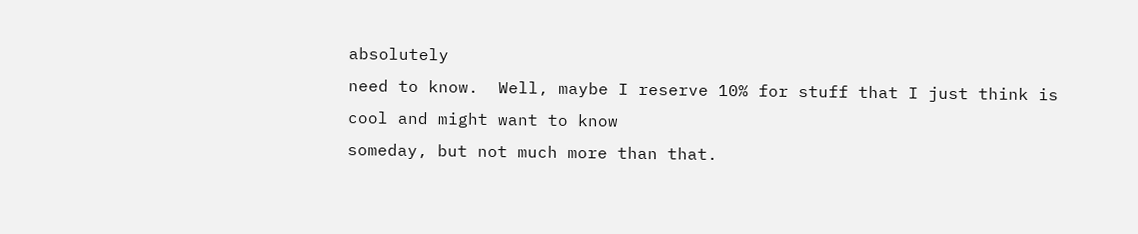absolutely
need to know.  Well, maybe I reserve 10% for stuff that I just think is
cool and might want to know
someday, but not much more than that.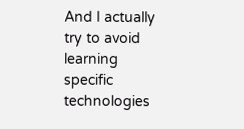And I actually try to avoid
learning specific technologies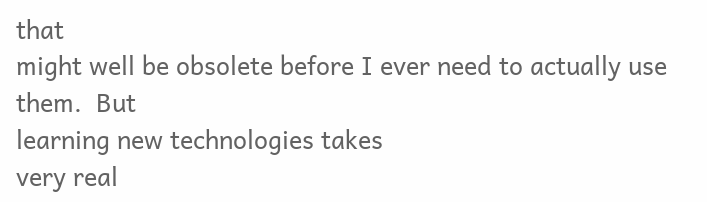that
might well be obsolete before I ever need to actually use them.  But
learning new technologies takes
very real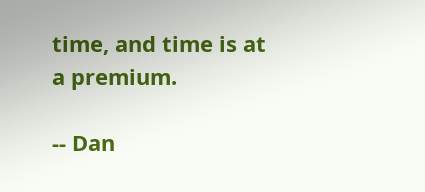time, and time is at a premium.

-- Dan